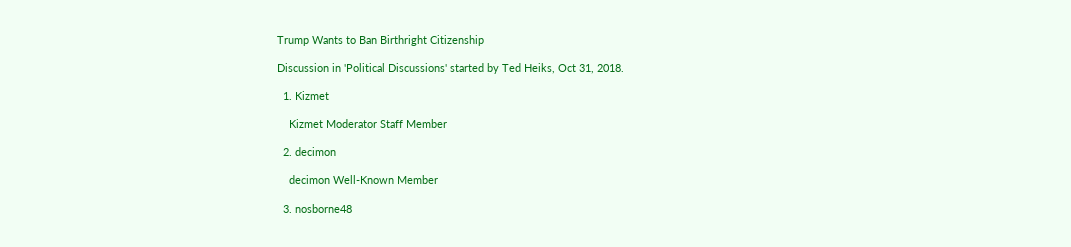Trump Wants to Ban Birthright Citizenship

Discussion in 'Political Discussions' started by Ted Heiks, Oct 31, 2018.

  1. Kizmet

    Kizmet Moderator Staff Member

  2. decimon

    decimon Well-Known Member

  3. nosborne48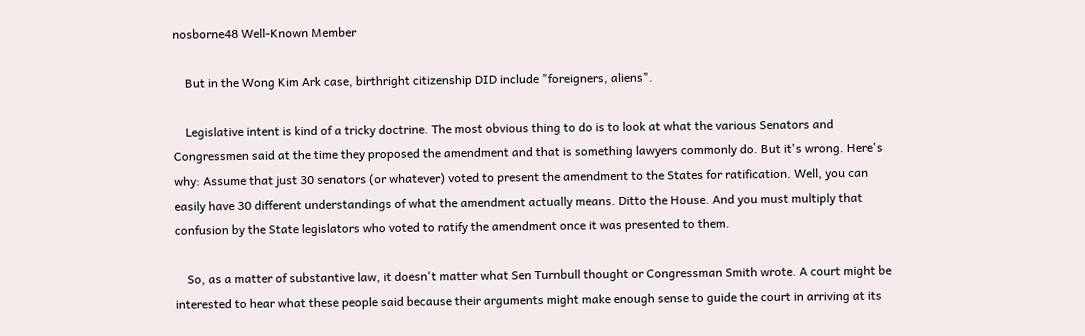nosborne48 Well-Known Member

    But in the Wong Kim Ark case, birthright citizenship DID include "foreigners, aliens".

    Legislative intent is kind of a tricky doctrine. The most obvious thing to do is to look at what the various Senators and Congressmen said at the time they proposed the amendment and that is something lawyers commonly do. But it's wrong. Here's why: Assume that just 30 senators (or whatever) voted to present the amendment to the States for ratification. Well, you can easily have 30 different understandings of what the amendment actually means. Ditto the House. And you must multiply that confusion by the State legislators who voted to ratify the amendment once it was presented to them.

    So, as a matter of substantive law, it doesn't matter what Sen Turnbull thought or Congressman Smith wrote. A court might be interested to hear what these people said because their arguments might make enough sense to guide the court in arriving at its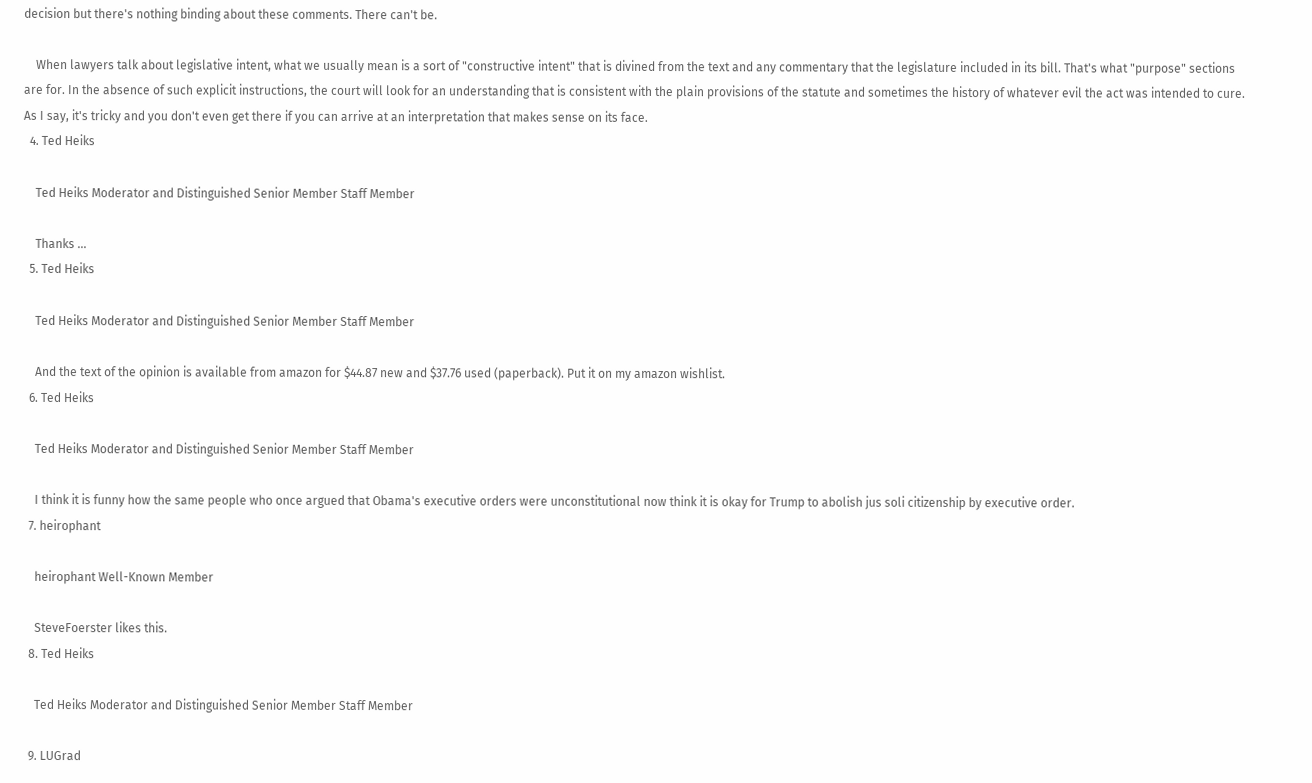decision but there's nothing binding about these comments. There can't be.

    When lawyers talk about legislative intent, what we usually mean is a sort of "constructive intent" that is divined from the text and any commentary that the legislature included in its bill. That's what "purpose" sections are for. In the absence of such explicit instructions, the court will look for an understanding that is consistent with the plain provisions of the statute and sometimes the history of whatever evil the act was intended to cure. As I say, it's tricky and you don't even get there if you can arrive at an interpretation that makes sense on its face.
  4. Ted Heiks

    Ted Heiks Moderator and Distinguished Senior Member Staff Member

    Thanks ...
  5. Ted Heiks

    Ted Heiks Moderator and Distinguished Senior Member Staff Member

    And the text of the opinion is available from amazon for $44.87 new and $37.76 used (paperback). Put it on my amazon wishlist.
  6. Ted Heiks

    Ted Heiks Moderator and Distinguished Senior Member Staff Member

    I think it is funny how the same people who once argued that Obama's executive orders were unconstitutional now think it is okay for Trump to abolish jus soli citizenship by executive order.
  7. heirophant

    heirophant Well-Known Member

    SteveFoerster likes this.
  8. Ted Heiks

    Ted Heiks Moderator and Distinguished Senior Member Staff Member

  9. LUGrad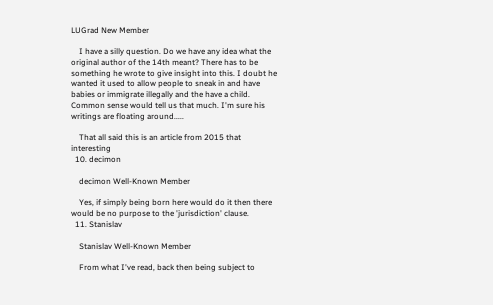LUGrad New Member

    I have a silly question. Do we have any idea what the original author of the 14th meant? There has to be something he wrote to give insight into this. I doubt he wanted it used to allow people to sneak in and have babies or immigrate illegally and the have a child. Common sense would tell us that much. I'm sure his writings are floating around.....

    That all said this is an article from 2015 that interesting
  10. decimon

    decimon Well-Known Member

    Yes, if simply being born here would do it then there would be no purpose to the 'jurisdiction' clause.
  11. Stanislav

    Stanislav Well-Known Member

    From what I've read, back then being subject to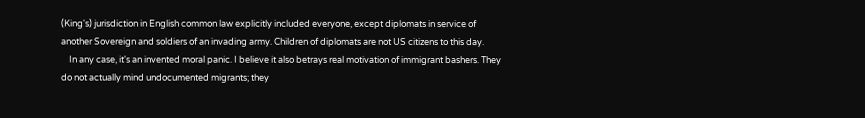(King's) jurisdiction in English common law explicitly included everyone, except diplomats in service of another Sovereign and soldiers of an invading army. Children of diplomats are not US citizens to this day.
    In any case, it's an invented moral panic. I believe it also betrays real motivation of immigrant bashers. They do not actually mind undocumented migrants; they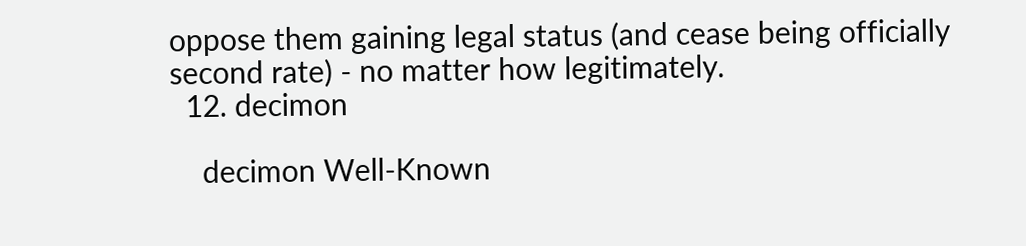oppose them gaining legal status (and cease being officially second rate) - no matter how legitimately.
  12. decimon

    decimon Well-Known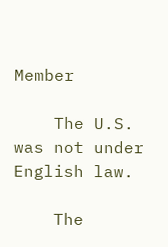Member

    The U.S. was not under English law.

    The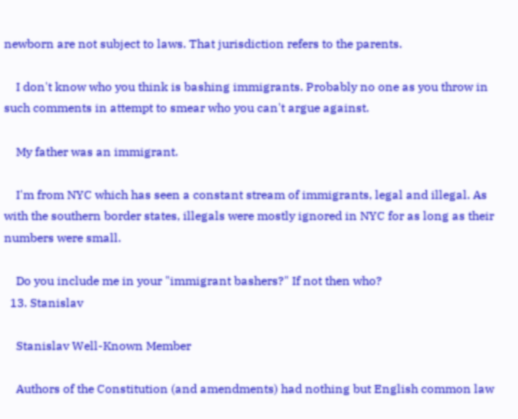newborn are not subject to laws. That jurisdiction refers to the parents.

    I don't know who you think is bashing immigrants. Probably no one as you throw in such comments in attempt to smear who you can't argue against.

    My father was an immigrant.

    I'm from NYC which has seen a constant stream of immigrants, legal and illegal. As with the southern border states, illegals were mostly ignored in NYC for as long as their numbers were small.

    Do you include me in your "immigrant bashers?" If not then who?
  13. Stanislav

    Stanislav Well-Known Member

    Authors of the Constitution (and amendments) had nothing but English common law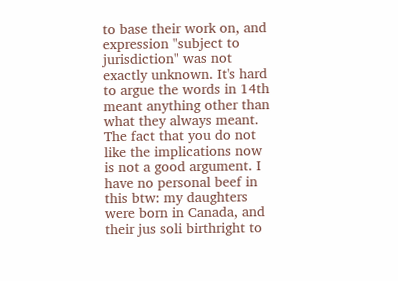to base their work on, and expression "subject to jurisdiction" was not exactly unknown. It's hard to argue the words in 14th meant anything other than what they always meant. The fact that you do not like the implications now is not a good argument. I have no personal beef in this btw: my daughters were born in Canada, and their jus soli birthright to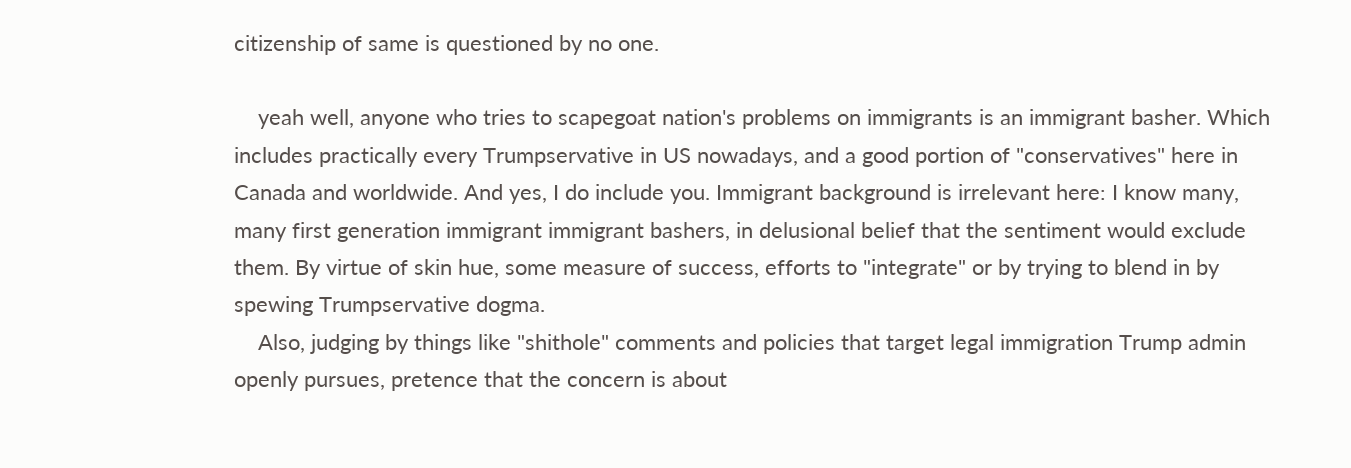citizenship of same is questioned by no one.

    yeah well, anyone who tries to scapegoat nation's problems on immigrants is an immigrant basher. Which includes practically every Trumpservative in US nowadays, and a good portion of "conservatives" here in Canada and worldwide. And yes, I do include you. Immigrant background is irrelevant here: I know many, many first generation immigrant immigrant bashers, in delusional belief that the sentiment would exclude them. By virtue of skin hue, some measure of success, efforts to "integrate" or by trying to blend in by spewing Trumpservative dogma.
    Also, judging by things like "shithole" comments and policies that target legal immigration Trump admin openly pursues, pretence that the concern is about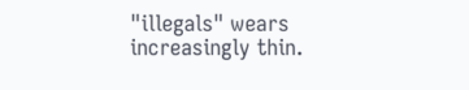"illegals" wears increasingly thin.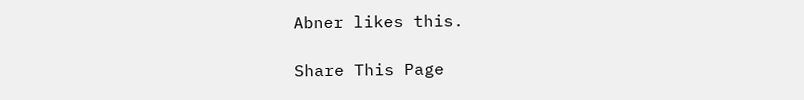Abner likes this.

Share This Page